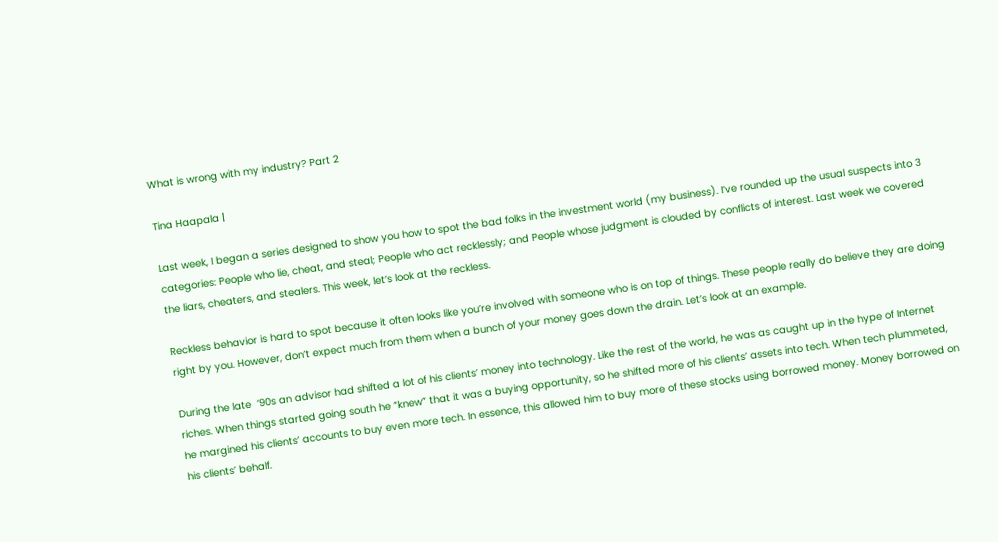What is wrong with my industry? Part 2

Tina Haapala |

Last week, I began a series designed to show you how to spot the bad folks in the investment world (my business). I’ve rounded up the usual suspects into 3 categories: People who lie, cheat, and steal; People who act recklessly; and People whose judgment is clouded by conflicts of interest. Last week we covered the liars, cheaters, and stealers. This week, let’s look at the reckless.

Reckless behavior is hard to spot because it often looks like you’re involved with someone who is on top of things. These people really do believe they are doing right by you. However, don’t expect much from them when a bunch of your money goes down the drain. Let’s look at an example.

During the late  ‘90s an advisor had shifted a lot of his clients’ money into technology. Like the rest of the world, he was as caught up in the hype of Internet riches. When things started going south he “knew” that it was a buying opportunity, so he shifted more of his clients’ assets into tech. When tech plummeted, he margined his clients’ accounts to buy even more tech. In essence, this allowed him to buy more of these stocks using borrowed money. Money borrowed on his clients’ behalf.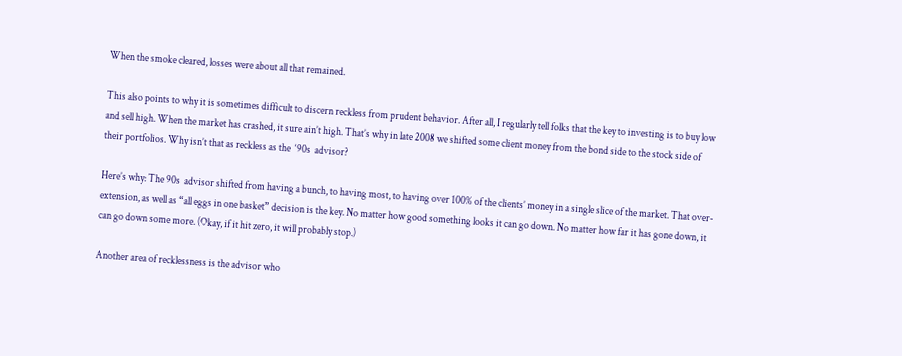When the smoke cleared, losses were about all that remained.

This also points to why it is sometimes difficult to discern reckless from prudent behavior. After all, I regularly tell folks that the key to investing is to buy low and sell high. When the market has crashed, it sure ain’t high. That’s why in late 2008 we shifted some client money from the bond side to the stock side of their portfolios. Why isn’t that as reckless as the  ‘90s  advisor?

Here’s why: The 90s  advisor shifted from having a bunch, to having most, to having over 100% of the clients’ money in a single slice of the market. That over-extension, as well as “all eggs in one basket” decision is the key. No matter how good something looks it can go down. No matter how far it has gone down, it can go down some more. (Okay, if it hit zero, it will probably stop.)

Another area of recklessness is the advisor who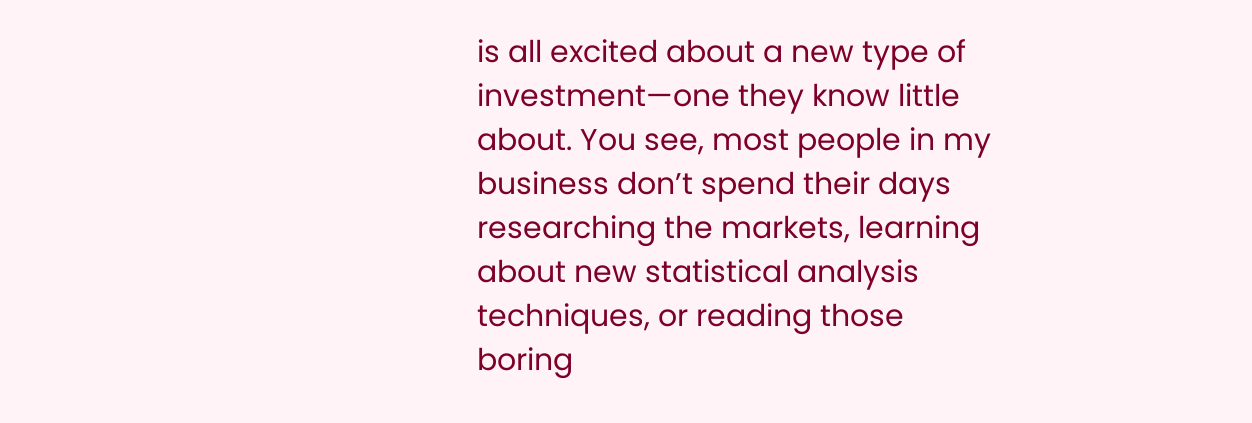is all excited about a new type of investment—one they know little about. You see, most people in my business don’t spend their days researching the markets, learning about new statistical analysis techniques, or reading those boring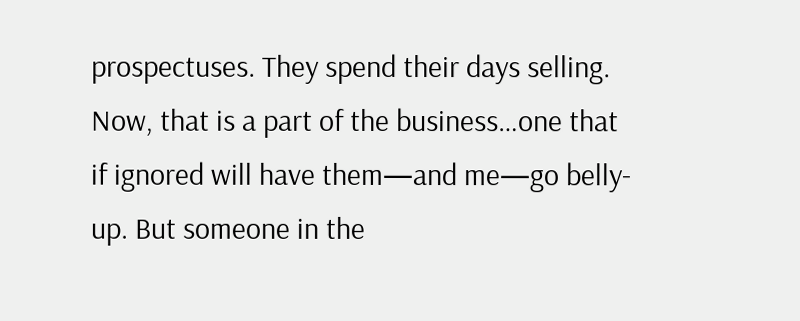prospectuses. They spend their days selling. Now, that is a part of the business…one that if ignored will have them—and me—go belly-up. But someone in the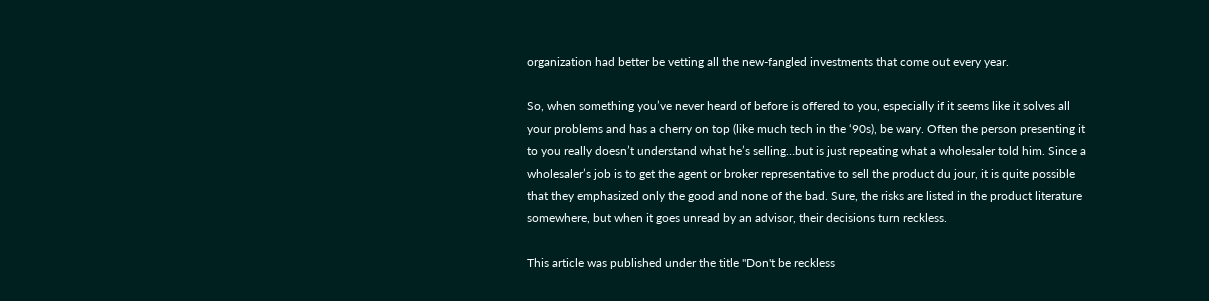organization had better be vetting all the new-fangled investments that come out every year.

So, when something you’ve never heard of before is offered to you, especially if it seems like it solves all your problems and has a cherry on top (like much tech in the ‘90s), be wary. Often the person presenting it to you really doesn’t understand what he’s selling…but is just repeating what a wholesaler told him. Since a wholesaler’s job is to get the agent or broker representative to sell the product du jour, it is quite possible that they emphasized only the good and none of the bad. Sure, the risks are listed in the product literature somewhere, but when it goes unread by an advisor, their decisions turn reckless.

This article was published under the title "Don't be reckless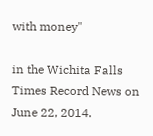with money"

in the Wichita Falls Times Record News on June 22, 2014.